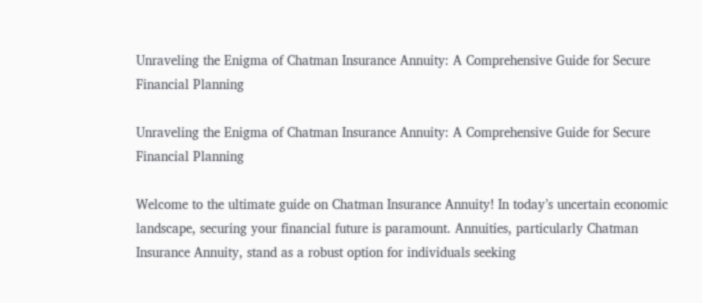Unraveling the Enigma of Chatman Insurance Annuity: A Comprehensive Guide for Secure Financial Planning

Unraveling the Enigma of Chatman Insurance Annuity: A Comprehensive Guide for Secure Financial Planning

Welcome to the ultimate guide on Chatman Insurance Annuity! In today’s uncertain economic landscape, securing your financial future is paramount. Annuities, particularly Chatman Insurance Annuity, stand as a robust option for individuals seeking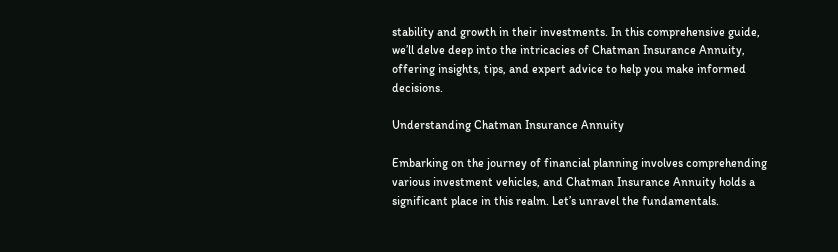stability and growth in their investments. In this comprehensive guide, we’ll delve deep into the intricacies of Chatman Insurance Annuity, offering insights, tips, and expert advice to help you make informed decisions.

Understanding Chatman Insurance Annuity

Embarking on the journey of financial planning involves comprehending various investment vehicles, and Chatman Insurance Annuity holds a significant place in this realm. Let’s unravel the fundamentals.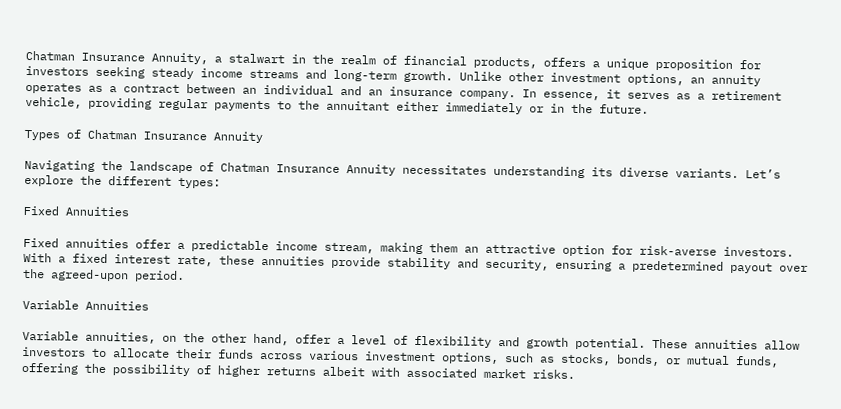Chatman Insurance Annuity, a stalwart in the realm of financial products, offers a unique proposition for investors seeking steady income streams and long-term growth. Unlike other investment options, an annuity operates as a contract between an individual and an insurance company. In essence, it serves as a retirement vehicle, providing regular payments to the annuitant either immediately or in the future.

Types of Chatman Insurance Annuity

Navigating the landscape of Chatman Insurance Annuity necessitates understanding its diverse variants. Let’s explore the different types:

Fixed Annuities

Fixed annuities offer a predictable income stream, making them an attractive option for risk-averse investors. With a fixed interest rate, these annuities provide stability and security, ensuring a predetermined payout over the agreed-upon period.

Variable Annuities

Variable annuities, on the other hand, offer a level of flexibility and growth potential. These annuities allow investors to allocate their funds across various investment options, such as stocks, bonds, or mutual funds, offering the possibility of higher returns albeit with associated market risks.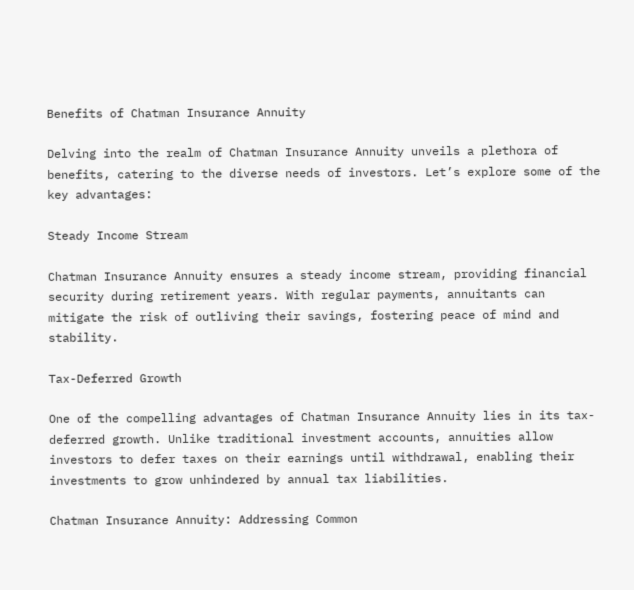Benefits of Chatman Insurance Annuity

Delving into the realm of Chatman Insurance Annuity unveils a plethora of benefits, catering to the diverse needs of investors. Let’s explore some of the key advantages:

Steady Income Stream

Chatman Insurance Annuity ensures a steady income stream, providing financial security during retirement years. With regular payments, annuitants can mitigate the risk of outliving their savings, fostering peace of mind and stability.

Tax-Deferred Growth

One of the compelling advantages of Chatman Insurance Annuity lies in its tax-deferred growth. Unlike traditional investment accounts, annuities allow investors to defer taxes on their earnings until withdrawal, enabling their investments to grow unhindered by annual tax liabilities.

Chatman Insurance Annuity: Addressing Common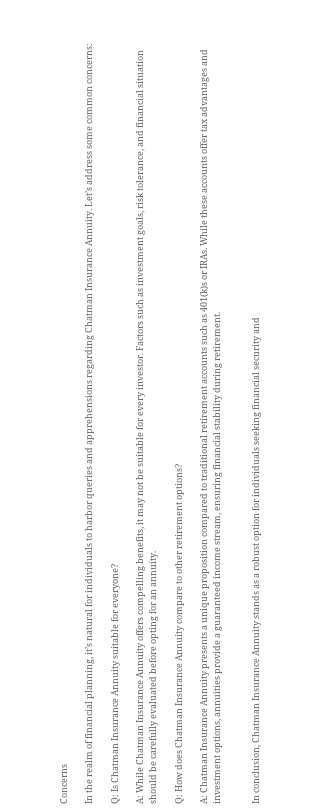Concerns

In the realm of financial planning, it’s natural for individuals to harbor queries and apprehensions regarding Chatman Insurance Annuity. Let’s address some common concerns:

Q: Is Chatman Insurance Annuity suitable for everyone?

A: While Chatman Insurance Annuity offers compelling benefits, it may not be suitable for every investor. Factors such as investment goals, risk tolerance, and financial situation should be carefully evaluated before opting for an annuity.

Q: How does Chatman Insurance Annuity compare to other retirement options?

A: Chatman Insurance Annuity presents a unique proposition compared to traditional retirement accounts such as 401(k)s or IRAs. While these accounts offer tax advantages and investment options, annuities provide a guaranteed income stream, ensuring financial stability during retirement.


In conclusion, Chatman Insurance Annuity stands as a robust option for individuals seeking financial security and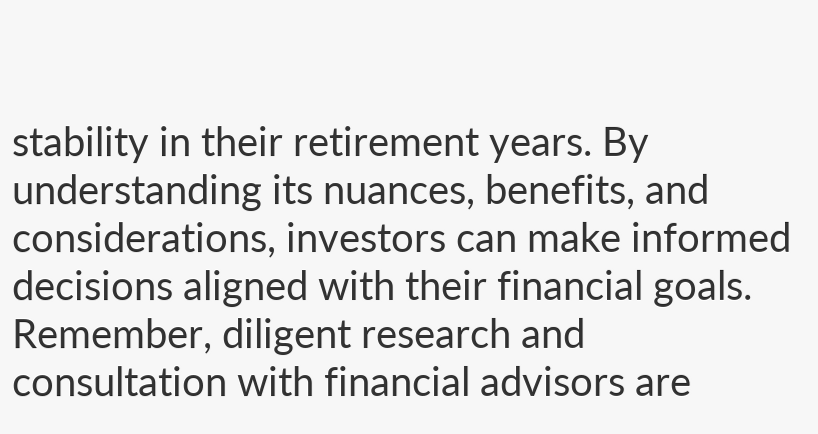stability in their retirement years. By understanding its nuances, benefits, and considerations, investors can make informed decisions aligned with their financial goals. Remember, diligent research and consultation with financial advisors are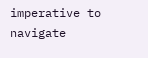imperative to navigate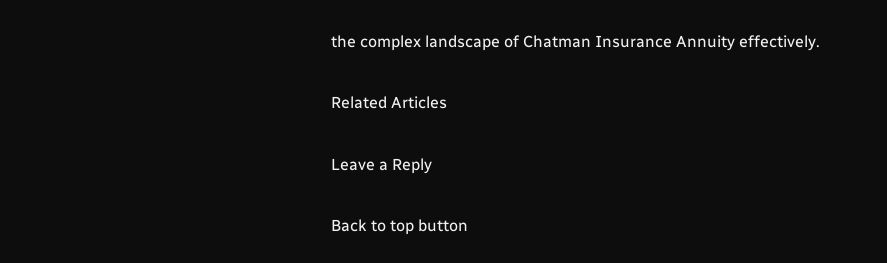the complex landscape of Chatman Insurance Annuity effectively.

Related Articles

Leave a Reply

Back to top button